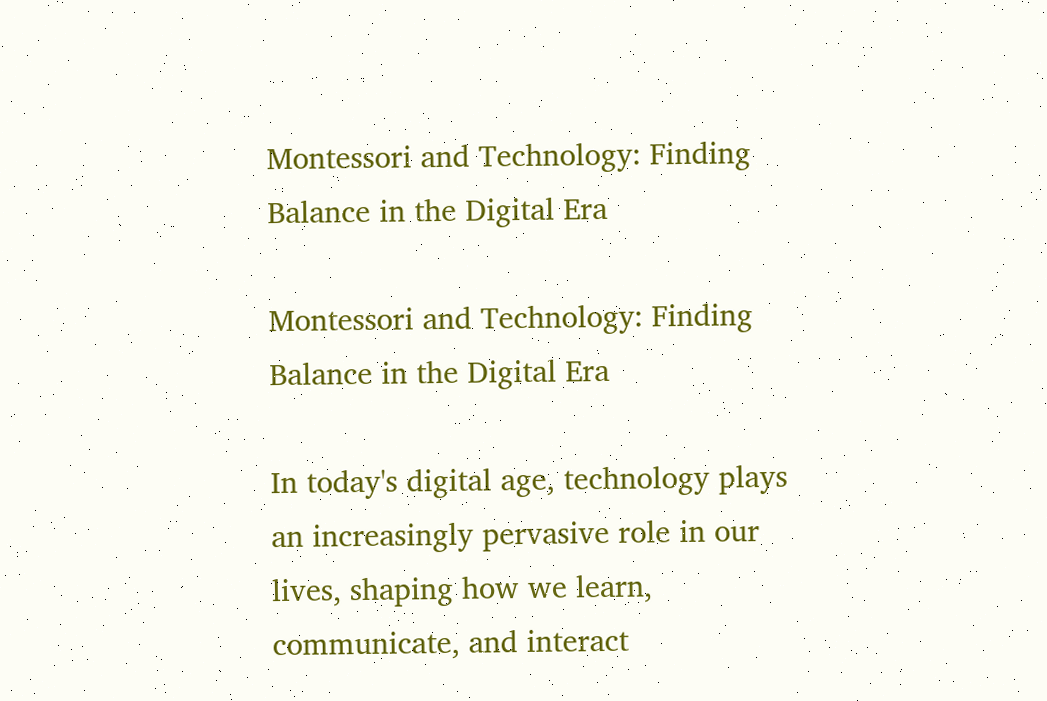Montessori and Technology: Finding Balance in the Digital Era

Montessori and Technology: Finding Balance in the Digital Era

In today's digital age, technology plays an increasingly pervasive role in our lives, shaping how we learn, communicate, and interact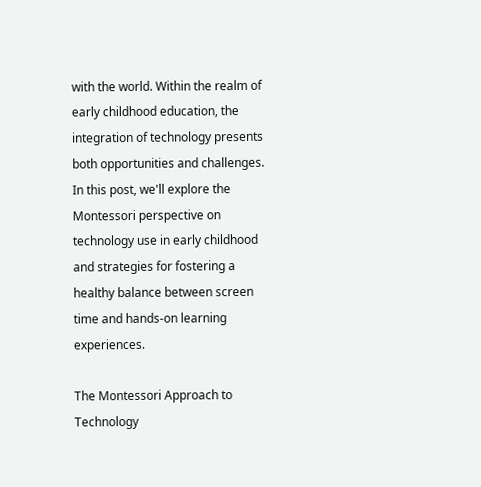with the world. Within the realm of early childhood education, the integration of technology presents both opportunities and challenges. In this post, we'll explore the Montessori perspective on technology use in early childhood and strategies for fostering a healthy balance between screen time and hands-on learning experiences.

The Montessori Approach to Technology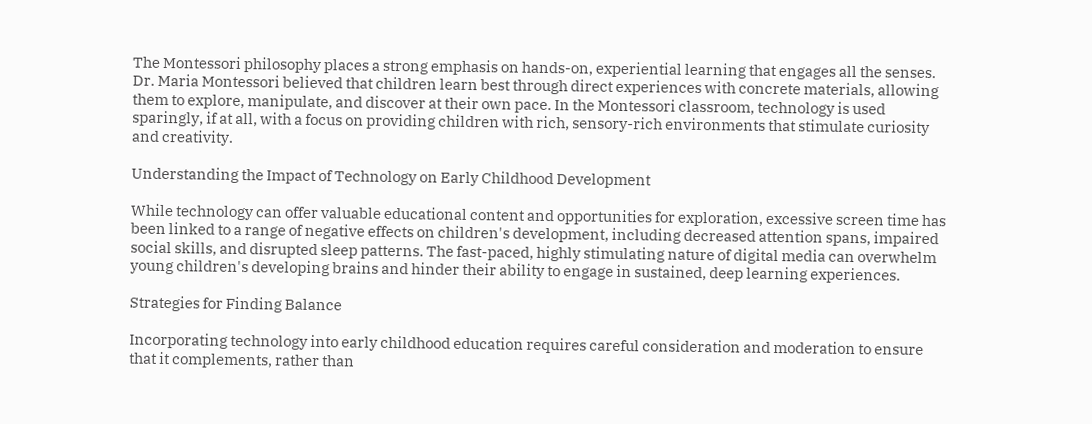The Montessori philosophy places a strong emphasis on hands-on, experiential learning that engages all the senses. Dr. Maria Montessori believed that children learn best through direct experiences with concrete materials, allowing them to explore, manipulate, and discover at their own pace. In the Montessori classroom, technology is used sparingly, if at all, with a focus on providing children with rich, sensory-rich environments that stimulate curiosity and creativity.

Understanding the Impact of Technology on Early Childhood Development

While technology can offer valuable educational content and opportunities for exploration, excessive screen time has been linked to a range of negative effects on children's development, including decreased attention spans, impaired social skills, and disrupted sleep patterns. The fast-paced, highly stimulating nature of digital media can overwhelm young children's developing brains and hinder their ability to engage in sustained, deep learning experiences.

Strategies for Finding Balance

Incorporating technology into early childhood education requires careful consideration and moderation to ensure that it complements, rather than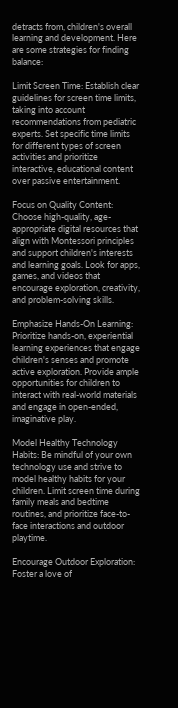detracts from, children's overall learning and development. Here are some strategies for finding balance:

Limit Screen Time: Establish clear guidelines for screen time limits, taking into account recommendations from pediatric experts. Set specific time limits for different types of screen activities and prioritize interactive, educational content over passive entertainment.

Focus on Quality Content: Choose high-quality, age-appropriate digital resources that align with Montessori principles and support children's interests and learning goals. Look for apps, games, and videos that encourage exploration, creativity, and problem-solving skills.

Emphasize Hands-On Learning: Prioritize hands-on, experiential learning experiences that engage children's senses and promote active exploration. Provide ample opportunities for children to interact with real-world materials and engage in open-ended, imaginative play.

Model Healthy Technology Habits: Be mindful of your own technology use and strive to model healthy habits for your children. Limit screen time during family meals and bedtime routines, and prioritize face-to-face interactions and outdoor playtime.

Encourage Outdoor Exploration: Foster a love of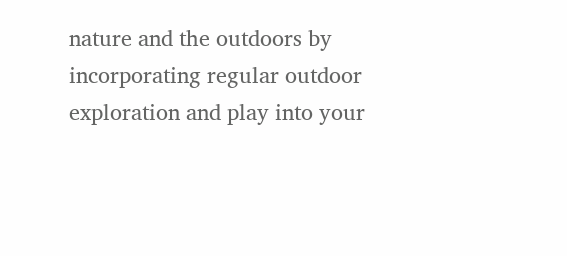nature and the outdoors by incorporating regular outdoor exploration and play into your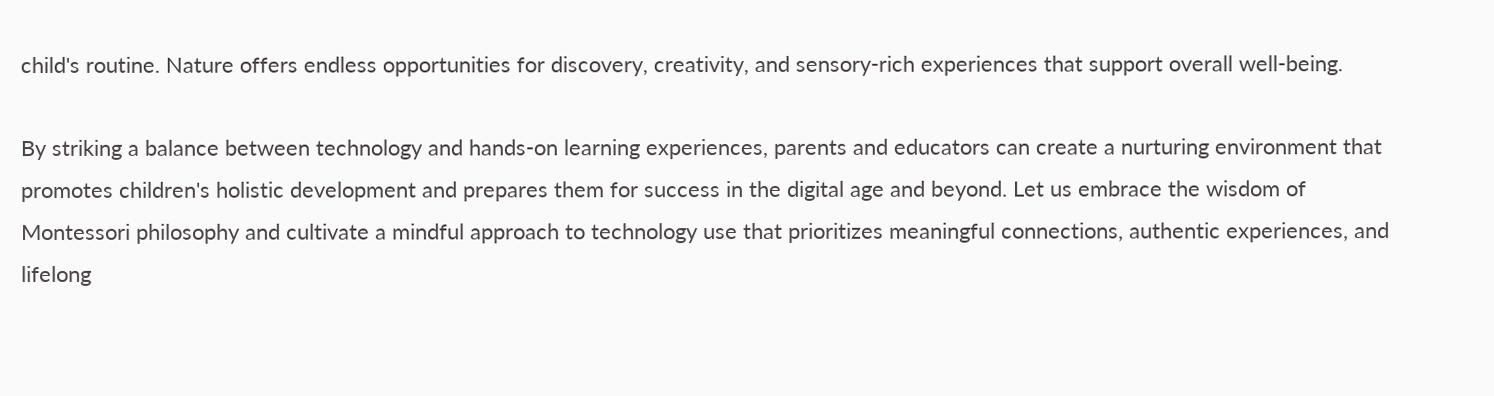child's routine. Nature offers endless opportunities for discovery, creativity, and sensory-rich experiences that support overall well-being.

By striking a balance between technology and hands-on learning experiences, parents and educators can create a nurturing environment that promotes children's holistic development and prepares them for success in the digital age and beyond. Let us embrace the wisdom of Montessori philosophy and cultivate a mindful approach to technology use that prioritizes meaningful connections, authentic experiences, and lifelong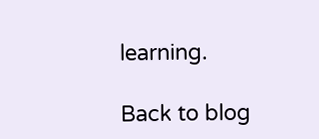learning.

Back to blog